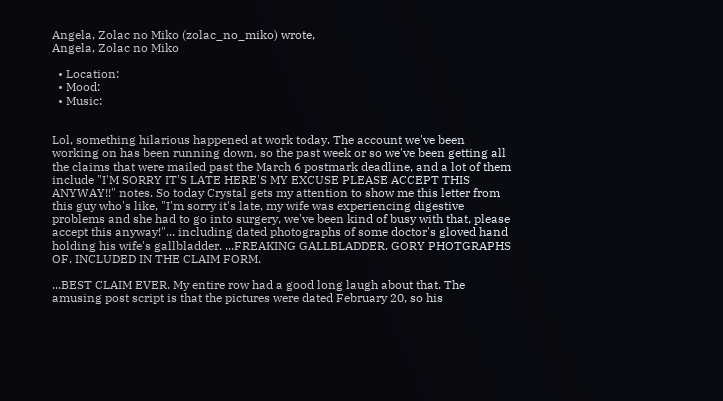Angela, Zolac no Miko (zolac_no_miko) wrote,
Angela, Zolac no Miko

  • Location:
  • Mood:
  • Music:


Lol, something hilarious happened at work today. The account we've been working on has been running down, so the past week or so we've been getting all the claims that were mailed past the March 6 postmark deadline, and a lot of them include "I'M SORRY IT'S LATE HERE'S MY EXCUSE PLEASE ACCEPT THIS ANYWAY!!" notes. So today Crystal gets my attention to show me this letter from this guy who's like, "I'm sorry it's late, my wife was experiencing digestive problems and she had to go into surgery, we've been kind of busy with that, please accept this anyway!"... including dated photographs of some doctor's gloved hand holding his wife's gallbladder. ...FREAKING GALLBLADDER. GORY PHOTGRAPHS OF. INCLUDED IN THE CLAIM FORM.

...BEST CLAIM EVER. My entire row had a good long laugh about that. The amusing post script is that the pictures were dated February 20, so his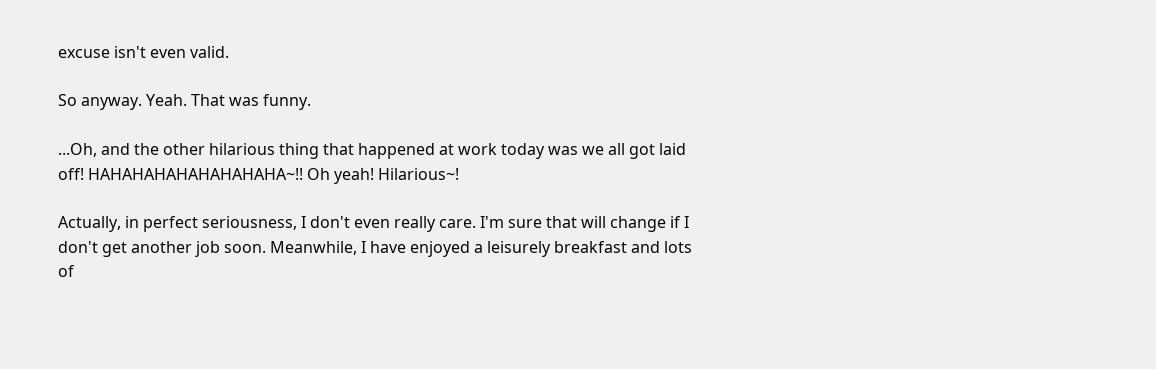excuse isn't even valid.

So anyway. Yeah. That was funny.

...Oh, and the other hilarious thing that happened at work today was we all got laid off! HAHAHAHAHAHAHAHAHA~!! Oh yeah! Hilarious~!

Actually, in perfect seriousness, I don't even really care. I'm sure that will change if I don't get another job soon. Meanwhile, I have enjoyed a leisurely breakfast and lots of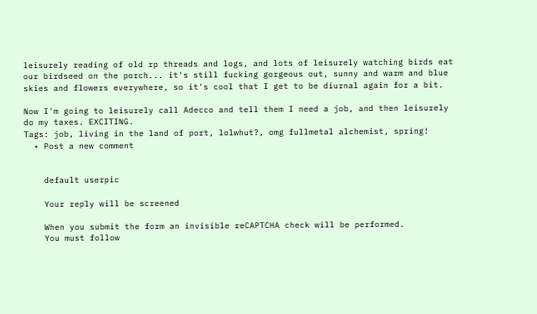leisurely reading of old rp threads and logs, and lots of leisurely watching birds eat our birdseed on the porch... it's still fucking gorgeous out, sunny and warm and blue skies and flowers everywhere, so it's cool that I get to be diurnal again for a bit.

Now I'm going to leisurely call Adecco and tell them I need a job, and then leisurely do my taxes. EXCITING.
Tags: job, living in the land of port, lolwhut?, omg fullmetal alchemist, spring!
  • Post a new comment


    default userpic

    Your reply will be screened

    When you submit the form an invisible reCAPTCHA check will be performed.
    You must follow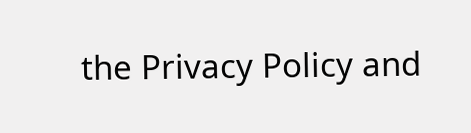the Privacy Policy and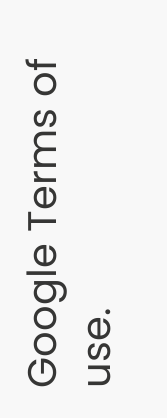Google Terms of use.